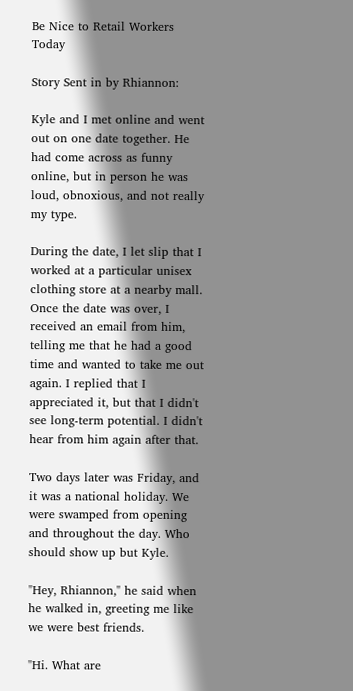Be Nice to Retail Workers Today

Story Sent in by Rhiannon:

Kyle and I met online and went out on one date together. He had come across as funny online, but in person he was loud, obnoxious, and not really my type.

During the date, I let slip that I worked at a particular unisex clothing store at a nearby mall. Once the date was over, I received an email from him, telling me that he had a good time and wanted to take me out again. I replied that I appreciated it, but that I didn't see long-term potential. I didn't hear from him again after that.

Two days later was Friday, and it was a national holiday. We were swamped from opening and throughout the day. Who should show up but Kyle.

"Hey, Rhiannon," he said when he walked in, greeting me like we were best friends.

"Hi. What are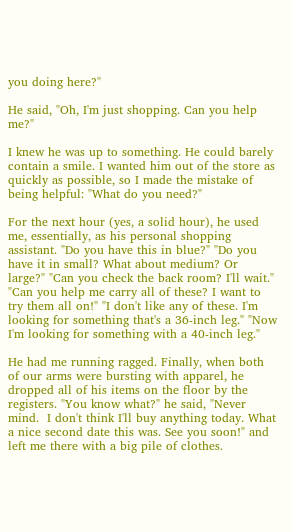you doing here?"

He said, "Oh, I'm just shopping. Can you help me?"

I knew he was up to something. He could barely contain a smile. I wanted him out of the store as quickly as possible, so I made the mistake of being helpful: "What do you need?"

For the next hour (yes, a solid hour), he used me, essentially, as his personal shopping assistant. "Do you have this in blue?" "Do you have it in small? What about medium? Or large?" "Can you check the back room? I'll wait." "Can you help me carry all of these? I want to try them all on!" "I don't like any of these. I'm looking for something that's a 36-inch leg." "Now I'm looking for something with a 40-inch leg."

He had me running ragged. Finally, when both of our arms were bursting with apparel, he dropped all of his items on the floor by the registers. "You know what?" he said, "Never mind.  I don't think I'll buy anything today. What a nice second date this was. See you soon!" and left me there with a big pile of clothes.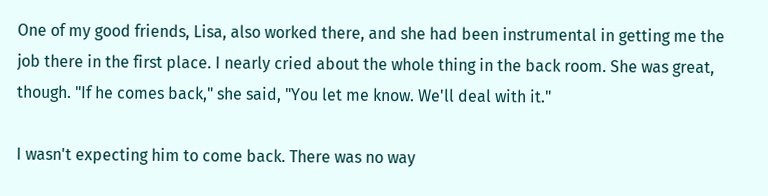One of my good friends, Lisa, also worked there, and she had been instrumental in getting me the job there in the first place. I nearly cried about the whole thing in the back room. She was great, though. "If he comes back," she said, "You let me know. We'll deal with it."

I wasn't expecting him to come back. There was no way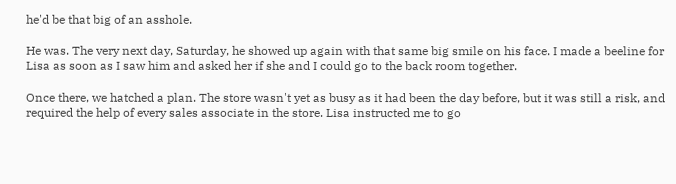he'd be that big of an asshole.

He was. The very next day, Saturday, he showed up again with that same big smile on his face. I made a beeline for Lisa as soon as I saw him and asked her if she and I could go to the back room together.

Once there, we hatched a plan. The store wasn't yet as busy as it had been the day before, but it was still a risk, and required the help of every sales associate in the store. Lisa instructed me to go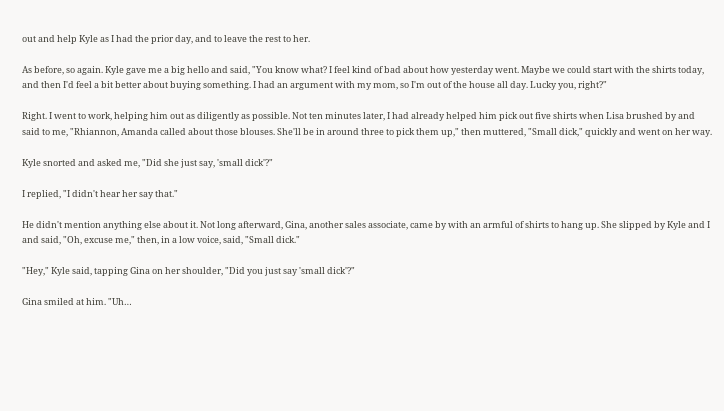out and help Kyle as I had the prior day, and to leave the rest to her.

As before, so again. Kyle gave me a big hello and said, "You know what? I feel kind of bad about how yesterday went. Maybe we could start with the shirts today, and then I'd feel a bit better about buying something. I had an argument with my mom, so I'm out of the house all day. Lucky you, right?"

Right. I went to work, helping him out as diligently as possible. Not ten minutes later, I had already helped him pick out five shirts when Lisa brushed by and said to me, "Rhiannon, Amanda called about those blouses. She'll be in around three to pick them up," then muttered, "Small dick," quickly and went on her way.

Kyle snorted and asked me, "Did she just say, 'small dick'?"

I replied, "I didn't hear her say that."

He didn't mention anything else about it. Not long afterward, Gina, another sales associate, came by with an armful of shirts to hang up. She slipped by Kyle and I and said, "Oh, excuse me," then, in a low voice, said, "Small dick."

"Hey," Kyle said, tapping Gina on her shoulder, "Did you just say 'small dick'?"

Gina smiled at him. "Uh…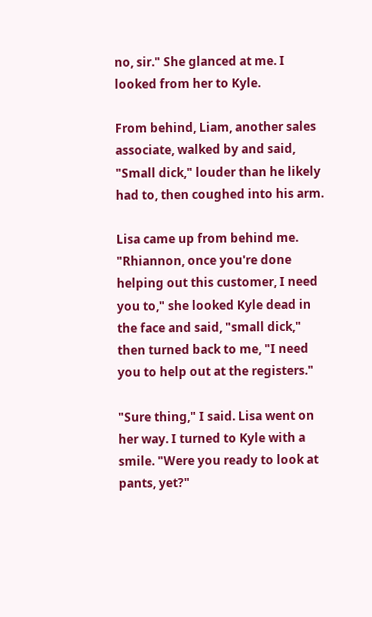no, sir." She glanced at me. I looked from her to Kyle.

From behind, Liam, another sales associate, walked by and said, "Small dick," louder than he likely had to, then coughed into his arm.

Lisa came up from behind me. "Rhiannon, once you're done helping out this customer, I need you to," she looked Kyle dead in the face and said, "small dick," then turned back to me, "I need you to help out at the registers."

"Sure thing," I said. Lisa went on her way. I turned to Kyle with a smile. "Were you ready to look at pants, yet?"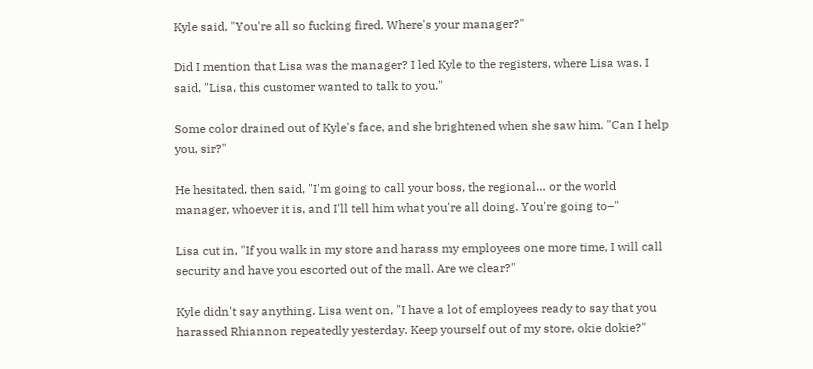Kyle said, "You're all so fucking fired. Where's your manager?"

Did I mention that Lisa was the manager? I led Kyle to the registers, where Lisa was. I said, "Lisa, this customer wanted to talk to you."

Some color drained out of Kyle's face, and she brightened when she saw him. "Can I help you, sir?"

He hesitated, then said, "I'm going to call your boss, the regional… or the world manager, whoever it is, and I'll tell him what you're all doing. You're going to–"

Lisa cut in, "If you walk in my store and harass my employees one more time, I will call security and have you escorted out of the mall. Are we clear?"

Kyle didn't say anything. Lisa went on, "I have a lot of employees ready to say that you harassed Rhiannon repeatedly yesterday. Keep yourself out of my store, okie dokie?"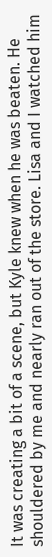It was creating a bit of a scene, but Kyle knew when he was beaten. He shouldered by me and nearly ran out of the store. Lisa and I watched him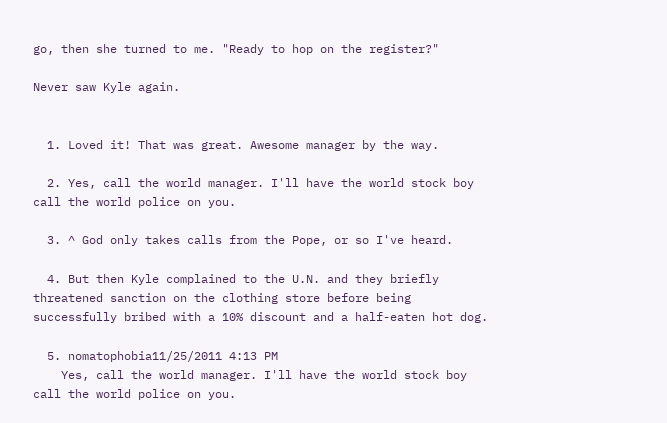go, then she turned to me. "Ready to hop on the register?"

Never saw Kyle again.


  1. Loved it! That was great. Awesome manager by the way.

  2. Yes, call the world manager. I'll have the world stock boy call the world police on you.

  3. ^ God only takes calls from the Pope, or so I've heard.

  4. But then Kyle complained to the U.N. and they briefly threatened sanction on the clothing store before being successfully bribed with a 10% discount and a half-eaten hot dog.

  5. nomatophobia11/25/2011 4:13 PM
    Yes, call the world manager. I'll have the world stock boy call the world police on you.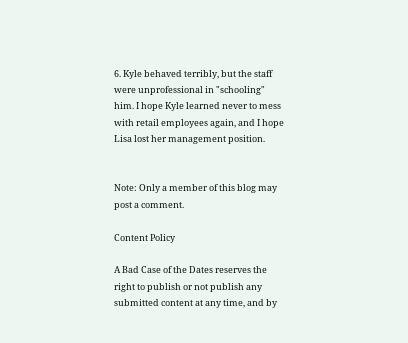6. Kyle behaved terribly, but the staff were unprofessional in "schooling" him. I hope Kyle learned never to mess with retail employees again, and I hope Lisa lost her management position.


Note: Only a member of this blog may post a comment.

Content Policy

A Bad Case of the Dates reserves the right to publish or not publish any submitted content at any time, and by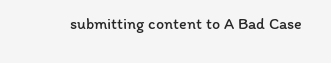submitting content to A Bad Case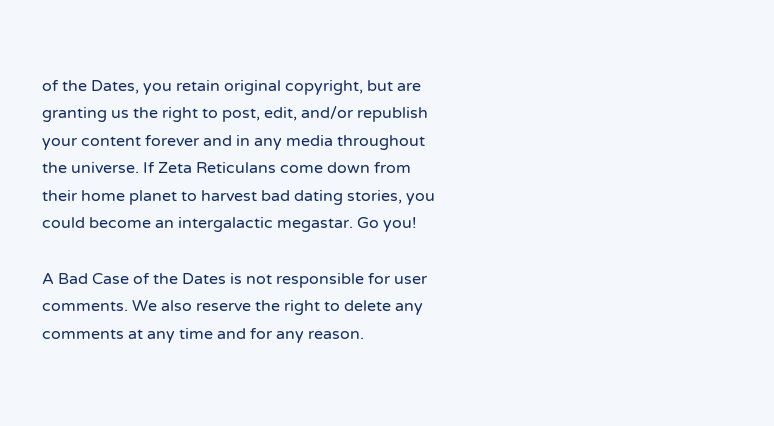of the Dates, you retain original copyright, but are granting us the right to post, edit, and/or republish your content forever and in any media throughout the universe. If Zeta Reticulans come down from their home planet to harvest bad dating stories, you could become an intergalactic megastar. Go you!

A Bad Case of the Dates is not responsible for user comments. We also reserve the right to delete any comments at any time and for any reason.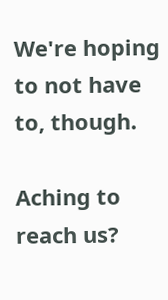We're hoping to not have to, though.

Aching to reach us?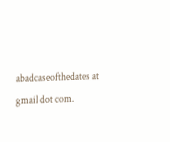abadcaseofthedates at gmail dot com.